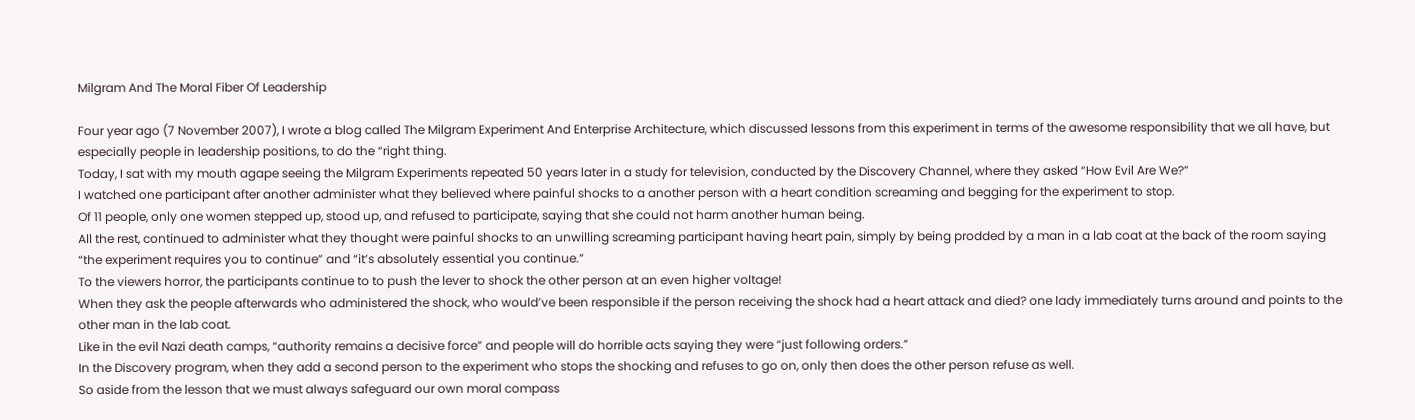Milgram And The Moral Fiber Of Leadership

Four year ago (7 November 2007), I wrote a blog called The Milgram Experiment And Enterprise Architecture, which discussed lessons from this experiment in terms of the awesome responsibility that we all have, but especially people in leadership positions, to do the “right thing.
Today, I sat with my mouth agape seeing the Milgram Experiments repeated 50 years later in a study for television, conducted by the Discovery Channel, where they asked “How Evil Are We?”
I watched one participant after another administer what they believed where painful shocks to a another person with a heart condition screaming and begging for the experiment to stop.
Of 11 people, only one women stepped up, stood up, and refused to participate, saying that she could not harm another human being.
All the rest, continued to administer what they thought were painful shocks to an unwilling screaming participant having heart pain, simply by being prodded by a man in a lab coat at the back of the room saying “the experiment requires you to continue” and “it’s absolutely essential you continue.”
To the viewers horror, the participants continue to to push the lever to shock the other person at an even higher voltage!
When they ask the people afterwards who administered the shock, who would’ve been responsible if the person receiving the shock had a heart attack and died? one lady immediately turns around and points to the other man in the lab coat.
Like in the evil Nazi death camps, “authority remains a decisive force” and people will do horrible acts saying they were “just following orders.”
In the Discovery program, when they add a second person to the experiment who stops the shocking and refuses to go on, only then does the other person refuse as well.
So aside from the lesson that we must always safeguard our own moral compass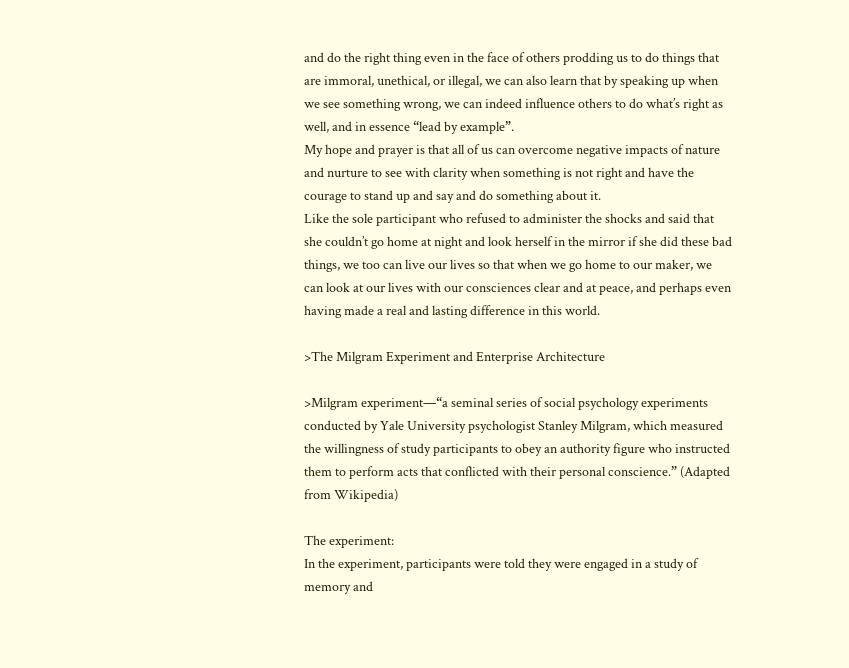and do the right thing even in the face of others prodding us to do things that are immoral, unethical, or illegal, we can also learn that by speaking up when we see something wrong, we can indeed influence others to do what’s right as well, and in essence “lead by example”.
My hope and prayer is that all of us can overcome negative impacts of nature and nurture to see with clarity when something is not right and have the courage to stand up and say and do something about it.
Like the sole participant who refused to administer the shocks and said that she couldn’t go home at night and look herself in the mirror if she did these bad things, we too can live our lives so that when we go home to our maker, we can look at our lives with our consciences clear and at peace, and perhaps even having made a real and lasting difference in this world.

>The Milgram Experiment and Enterprise Architecture

>Milgram experiment—“a seminal series of social psychology experiments conducted by Yale University psychologist Stanley Milgram, which measured the willingness of study participants to obey an authority figure who instructed them to perform acts that conflicted with their personal conscience.” (Adapted from Wikipedia)

The experiment:
In the experiment, participants were told they were engaged in a study of memory and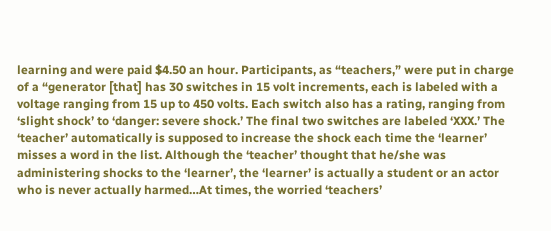learning and were paid $4.50 an hour. Participants, as “teachers,” were put in charge of a “generator [that] has 30 switches in 15 volt increments, each is labeled with a voltage ranging from 15 up to 450 volts. Each switch also has a rating, ranging from ‘slight shock’ to ‘danger: severe shock.’ The final two switches are labeled ‘XXX.’ The ‘teacher’ automatically is supposed to increase the shock each time the ‘learner’ misses a word in the list. Although the ‘teacher’ thought that he/she was administering shocks to the ‘learner’, the ‘learner’ is actually a student or an actor who is never actually harmed…At times, the worried ‘teachers’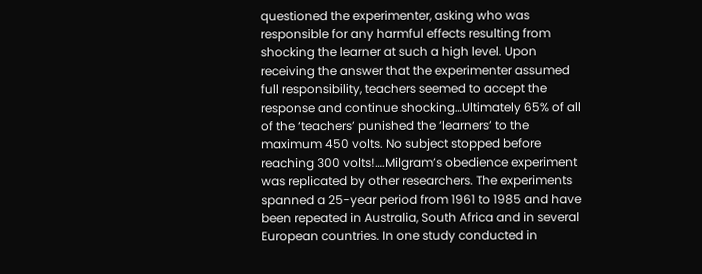questioned the experimenter, asking who was responsible for any harmful effects resulting from shocking the learner at such a high level. Upon receiving the answer that the experimenter assumed full responsibility, teachers seemed to accept the response and continue shocking…Ultimately 65% of all of the ‘teachers’ punished the ‘learners’ to the maximum 450 volts. No subject stopped before reaching 300 volts!….Milgram’s obedience experiment was replicated by other researchers. The experiments spanned a 25-year period from 1961 to 1985 and have been repeated in Australia, South Africa and in several European countries. In one study conducted in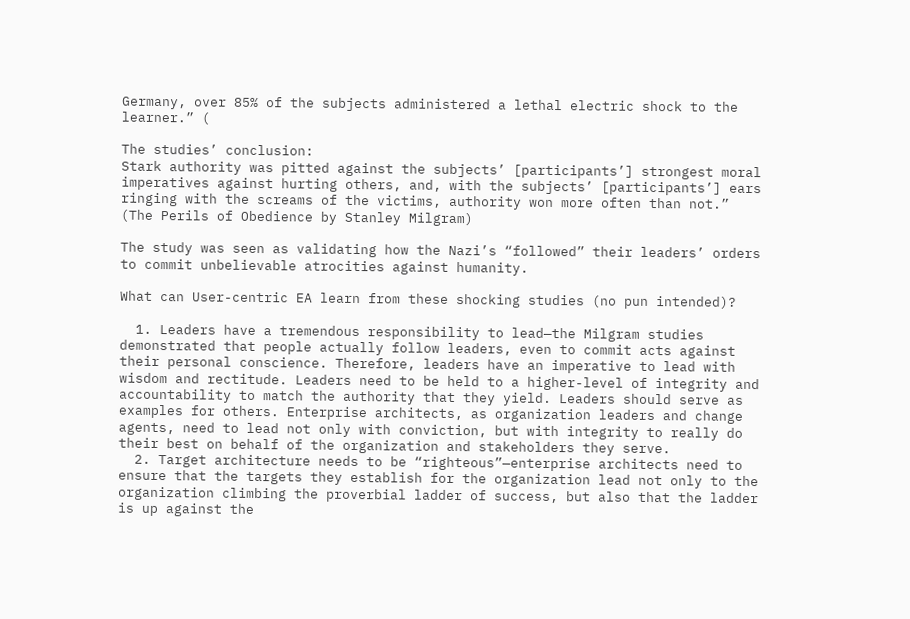Germany, over 85% of the subjects administered a lethal electric shock to the learner.” (

The studies’ conclusion:
Stark authority was pitted against the subjects’ [participants’] strongest moral imperatives against hurting others, and, with the subjects’ [participants’] ears ringing with the screams of the victims, authority won more often than not.” (The Perils of Obedience by Stanley Milgram)

The study was seen as validating how the Nazi’s “followed” their leaders’ orders to commit unbelievable atrocities against humanity.

What can User-centric EA learn from these shocking studies (no pun intended)?

  1. Leaders have a tremendous responsibility to lead—the Milgram studies demonstrated that people actually follow leaders, even to commit acts against their personal conscience. Therefore, leaders have an imperative to lead with wisdom and rectitude. Leaders need to be held to a higher-level of integrity and accountability to match the authority that they yield. Leaders should serve as examples for others. Enterprise architects, as organization leaders and change agents, need to lead not only with conviction, but with integrity to really do their best on behalf of the organization and stakeholders they serve.
  2. Target architecture needs to be “righteous”—enterprise architects need to ensure that the targets they establish for the organization lead not only to the organization climbing the proverbial ladder of success, but also that the ladder is up against the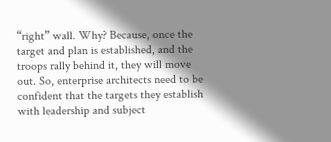“right” wall. Why? Because, once the target and plan is established, and the troops rally behind it, they will move out. So, enterprise architects need to be confident that the targets they establish with leadership and subject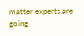matter experts are going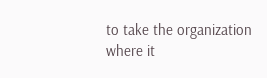to take the organization where it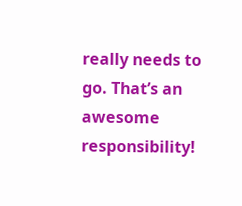really needs to go. That’s an awesome responsibility!